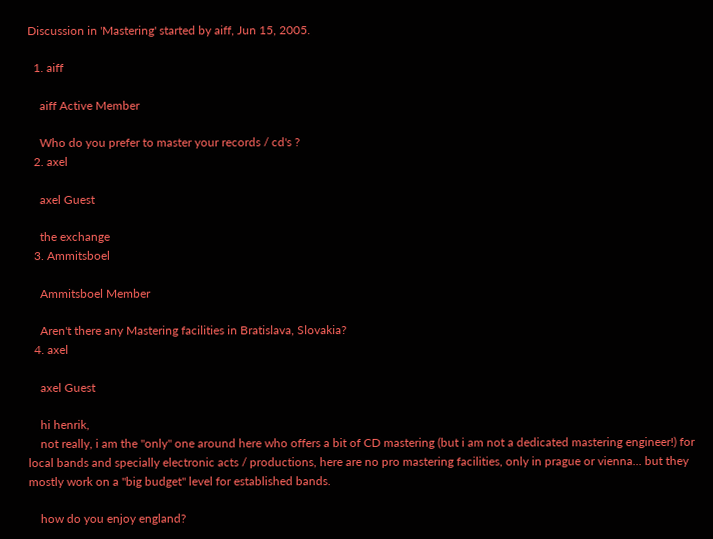Discussion in 'Mastering' started by aiff, Jun 15, 2005.

  1. aiff

    aiff Active Member

    Who do you prefer to master your records / cd's ?
  2. axel

    axel Guest

    the exchange
  3. Ammitsboel

    Ammitsboel Member

    Aren't there any Mastering facilities in Bratislava, Slovakia?
  4. axel

    axel Guest

    hi henrik,
    not really, i am the "only" one around here who offers a bit of CD mastering (but i am not a dedicated mastering engineer!) for local bands and specially electronic acts / productions, here are no pro mastering facilities, only in prague or vienna... but they mostly work on a "big budget" level for established bands.

    how do you enjoy england?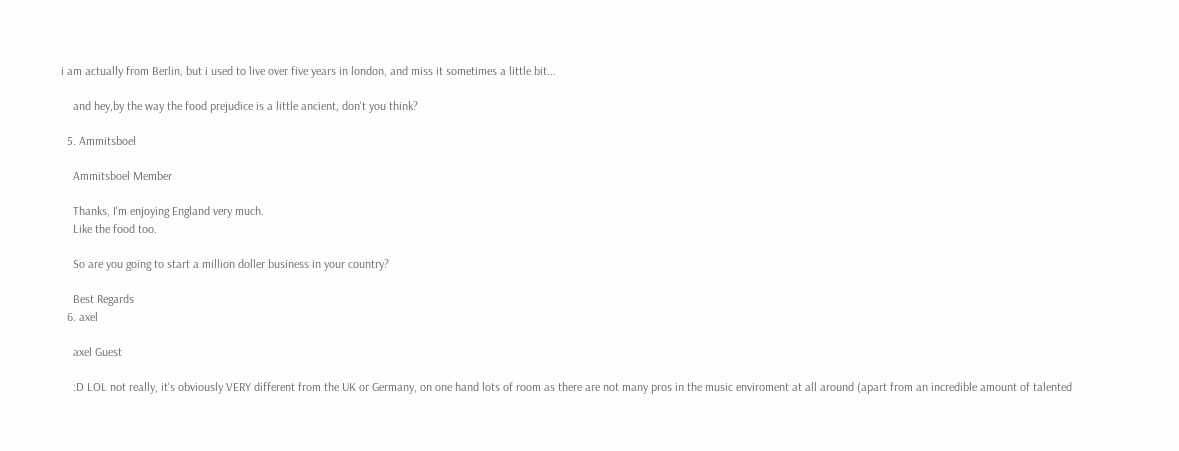i am actually from Berlin, but i used to live over five years in london, and miss it sometimes a little bit...

    and hey,by the way the food prejudice is a little ancient, don't you think?

  5. Ammitsboel

    Ammitsboel Member

    Thanks, I'm enjoying England very much.
    Like the food too.

    So are you going to start a million doller business in your country?

    Best Regards
  6. axel

    axel Guest

    :D LOL not really, it's obviously VERY different from the UK or Germany, on one hand lots of room as there are not many pros in the music enviroment at all around (apart from an incredible amount of talented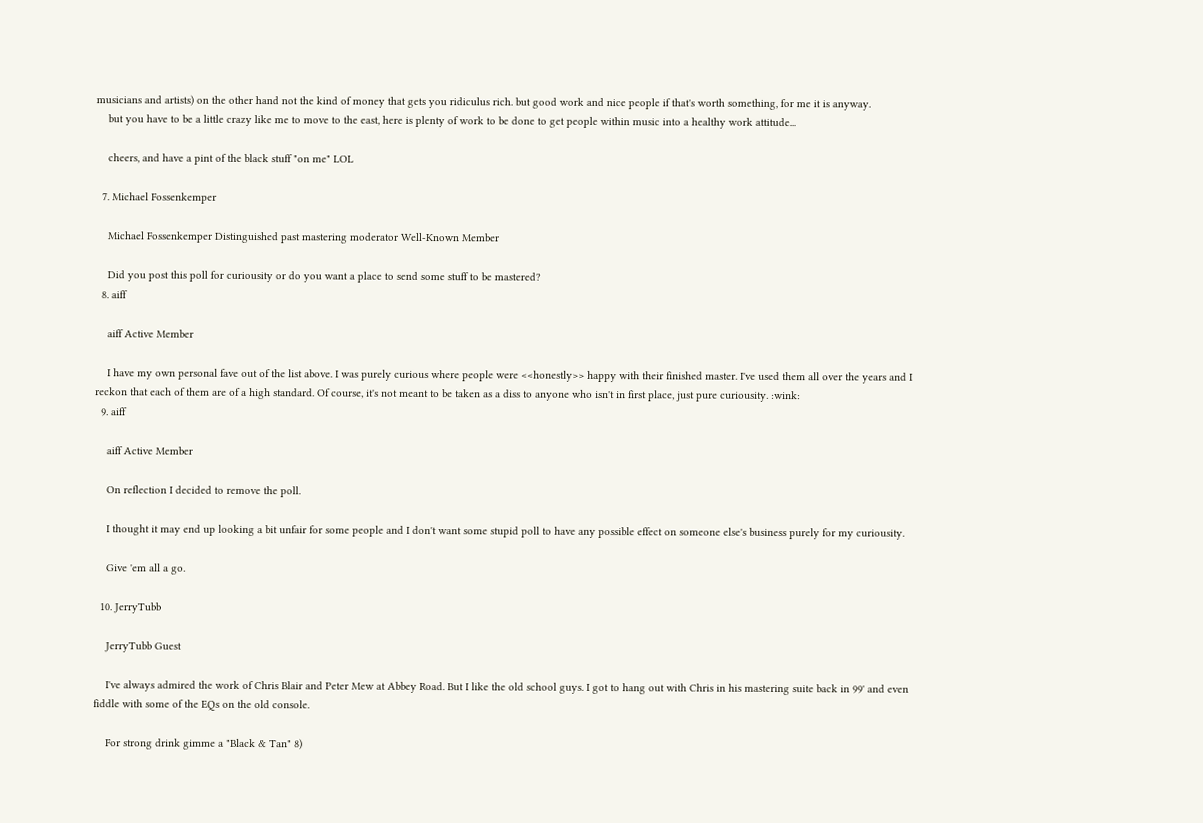musicians and artists) on the other hand not the kind of money that gets you ridiculus rich. but good work and nice people if that's worth something, for me it is anyway.
    but you have to be a little crazy like me to move to the east, here is plenty of work to be done to get people within music into a healthy work attitude...

    cheers, and have a pint of the black stuff "on me" LOL

  7. Michael Fossenkemper

    Michael Fossenkemper Distinguished past mastering moderator Well-Known Member

    Did you post this poll for curiousity or do you want a place to send some stuff to be mastered?
  8. aiff

    aiff Active Member

    I have my own personal fave out of the list above. I was purely curious where people were <<honestly>> happy with their finished master. I've used them all over the years and I reckon that each of them are of a high standard. Of course, it's not meant to be taken as a diss to anyone who isn't in first place, just pure curiousity. :wink:
  9. aiff

    aiff Active Member

    On reflection I decided to remove the poll.

    I thought it may end up looking a bit unfair for some people and I don't want some stupid poll to have any possible effect on someone else's business purely for my curiousity.

    Give 'em all a go.

  10. JerryTubb

    JerryTubb Guest

    I've always admired the work of Chris Blair and Peter Mew at Abbey Road. But I like the old school guys. I got to hang out with Chris in his mastering suite back in 99' and even fiddle with some of the EQs on the old console.

    For strong drink gimme a "Black & Tan" 8)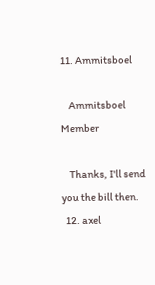11. Ammitsboel

    Ammitsboel Member

    Thanks, I'll send you the bill then.
  12. axel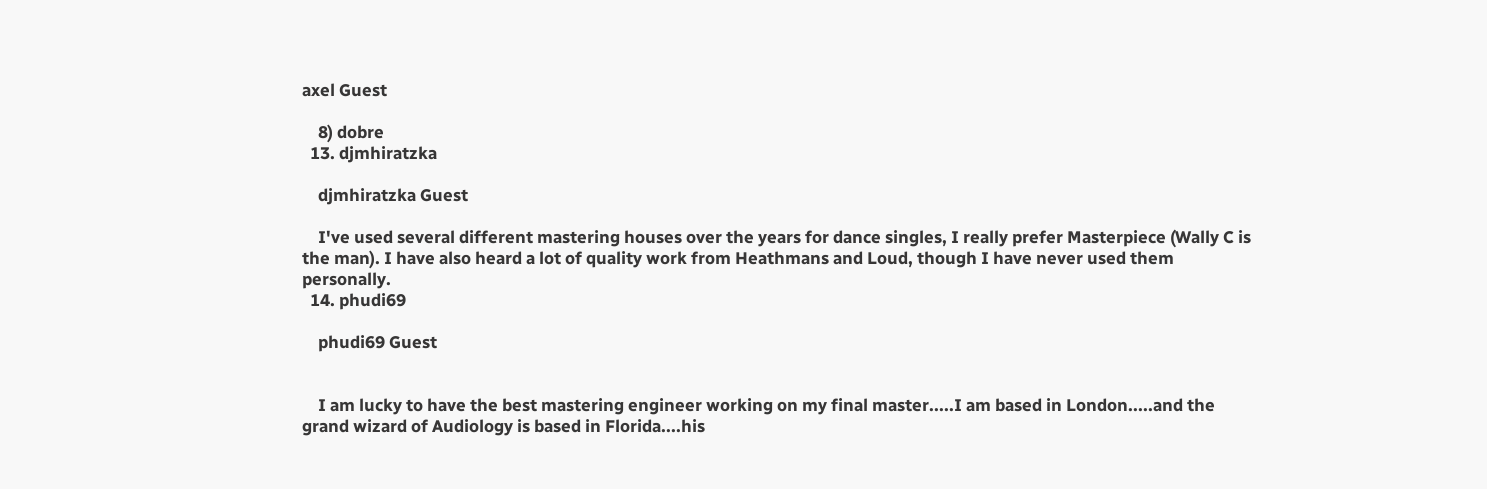axel Guest

    8) dobre
  13. djmhiratzka

    djmhiratzka Guest

    I've used several different mastering houses over the years for dance singles, I really prefer Masterpiece (Wally C is the man). I have also heard a lot of quality work from Heathmans and Loud, though I have never used them personally.
  14. phudi69

    phudi69 Guest


    I am lucky to have the best mastering engineer working on my final master.....I am based in London.....and the grand wizard of Audiology is based in Florida....his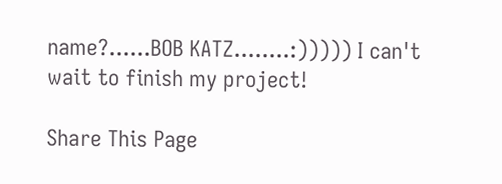name?......BOB KATZ........:))))) I can't wait to finish my project!

Share This Page